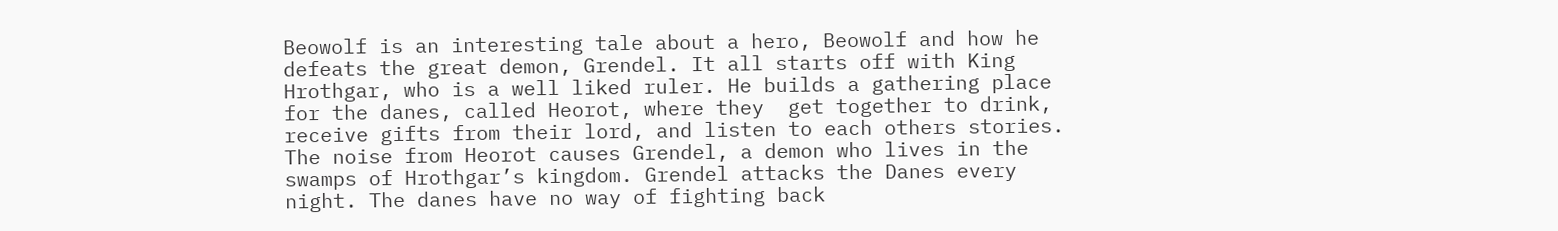Beowolf is an interesting tale about a hero, Beowolf and how he defeats the great demon, Grendel. It all starts off with King Hrothgar, who is a well liked ruler. He builds a gathering place for the danes, called Heorot, where they  get together to drink, receive gifts from their lord, and listen to each others stories. The noise from Heorot causes Grendel, a demon who lives in the swamps of Hrothgar’s kingdom. Grendel attacks the Danes every night. The danes have no way of fighting back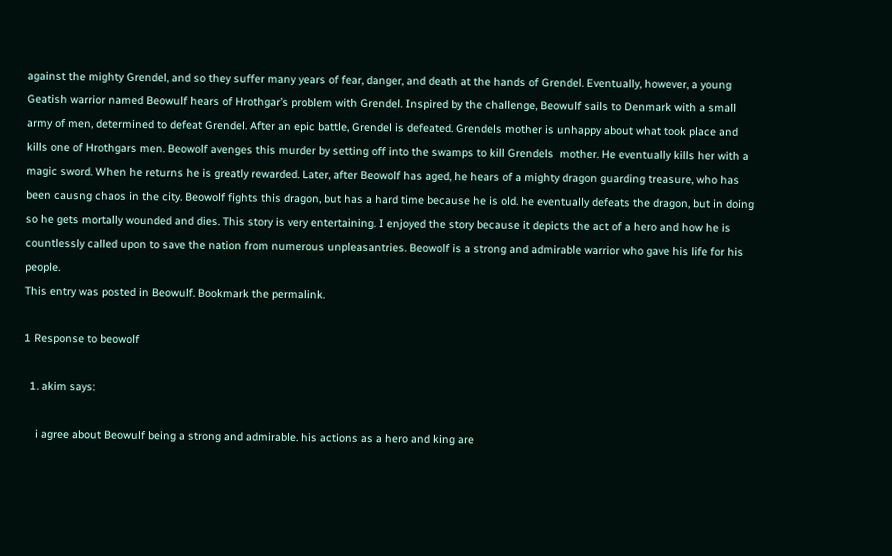against the mighty Grendel, and so they suffer many years of fear, danger, and death at the hands of Grendel. Eventually, however, a young Geatish warrior named Beowulf hears of Hrothgar’s problem with Grendel. Inspired by the challenge, Beowulf sails to Denmark with a small army of men, determined to defeat Grendel. After an epic battle, Grendel is defeated. Grendels mother is unhappy about what took place and kills one of Hrothgars men. Beowolf avenges this murder by setting off into the swamps to kill Grendels  mother. He eventually kills her with a magic sword. When he returns he is greatly rewarded. Later, after Beowolf has aged, he hears of a mighty dragon guarding treasure, who has been causng chaos in the city. Beowolf fights this dragon, but has a hard time because he is old. he eventually defeats the dragon, but in doing so he gets mortally wounded and dies. This story is very entertaining. I enjoyed the story because it depicts the act of a hero and how he is countlessly called upon to save the nation from numerous unpleasantries. Beowolf is a strong and admirable warrior who gave his life for his people.
This entry was posted in Beowulf. Bookmark the permalink.

1 Response to beowolf

  1. akim says:

    i agree about Beowulf being a strong and admirable. his actions as a hero and king are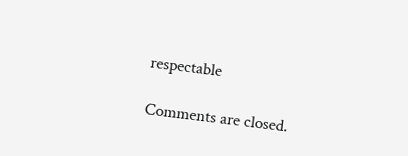respectable

Comments are closed.